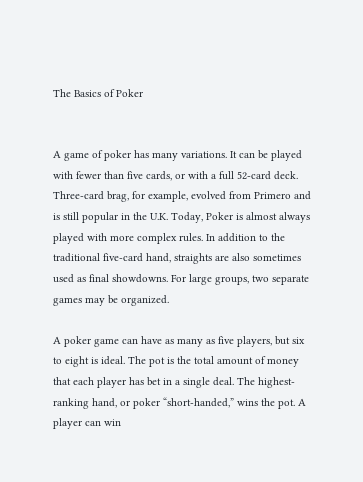The Basics of Poker


A game of poker has many variations. It can be played with fewer than five cards, or with a full 52-card deck. Three-card brag, for example, evolved from Primero and is still popular in the U.K. Today, Poker is almost always played with more complex rules. In addition to the traditional five-card hand, straights are also sometimes used as final showdowns. For large groups, two separate games may be organized.

A poker game can have as many as five players, but six to eight is ideal. The pot is the total amount of money that each player has bet in a single deal. The highest-ranking hand, or poker “short-handed,” wins the pot. A player can win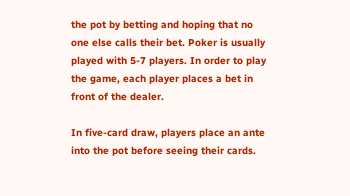the pot by betting and hoping that no one else calls their bet. Poker is usually played with 5-7 players. In order to play the game, each player places a bet in front of the dealer.

In five-card draw, players place an ante into the pot before seeing their cards.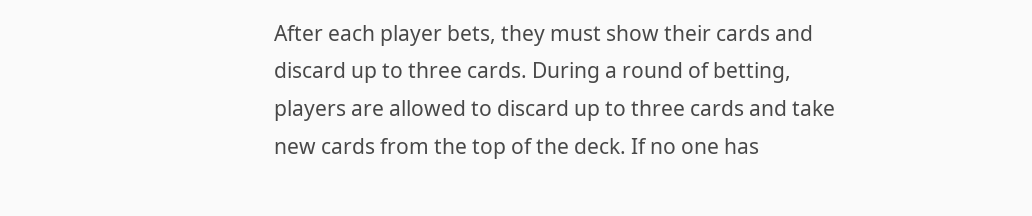After each player bets, they must show their cards and discard up to three cards. During a round of betting, players are allowed to discard up to three cards and take new cards from the top of the deck. If no one has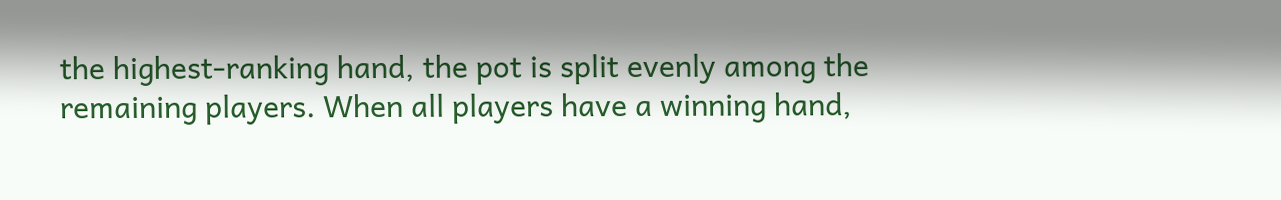the highest-ranking hand, the pot is split evenly among the remaining players. When all players have a winning hand,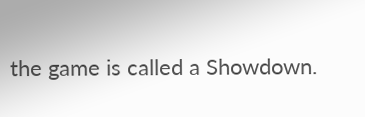the game is called a Showdown.